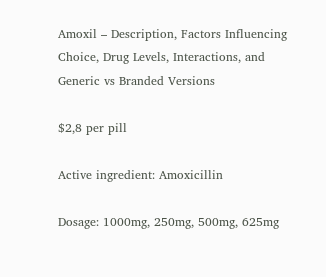Amoxil – Description, Factors Influencing Choice, Drug Levels, Interactions, and Generic vs Branded Versions

$2,8 per pill

Active ingredient: Amoxicillin

Dosage: 1000mg, 250mg, 500mg, 625mg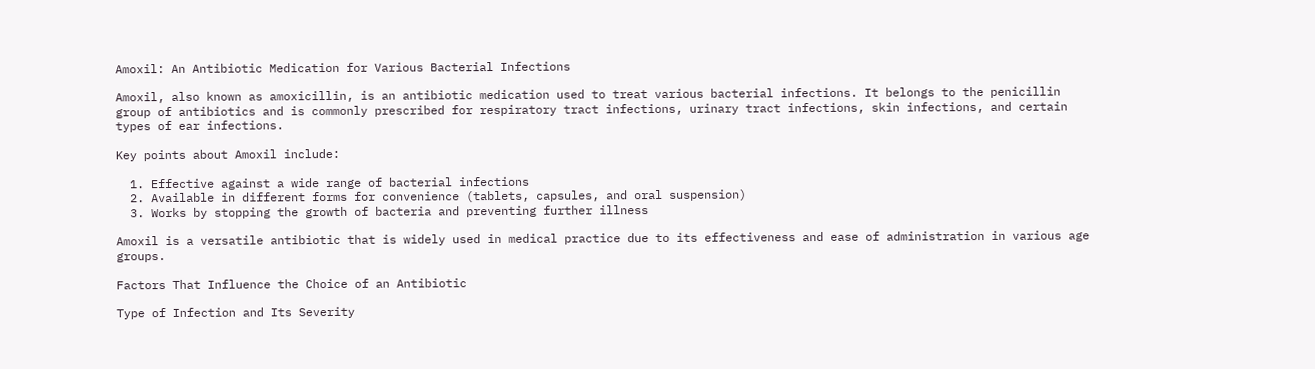Amoxil: An Antibiotic Medication for Various Bacterial Infections

Amoxil, also known as amoxicillin, is an antibiotic medication used to treat various bacterial infections. It belongs to the penicillin group of antibiotics and is commonly prescribed for respiratory tract infections, urinary tract infections, skin infections, and certain types of ear infections.

Key points about Amoxil include:

  1. Effective against a wide range of bacterial infections
  2. Available in different forms for convenience (tablets, capsules, and oral suspension)
  3. Works by stopping the growth of bacteria and preventing further illness

Amoxil is a versatile antibiotic that is widely used in medical practice due to its effectiveness and ease of administration in various age groups.

Factors That Influence the Choice of an Antibiotic

Type of Infection and Its Severity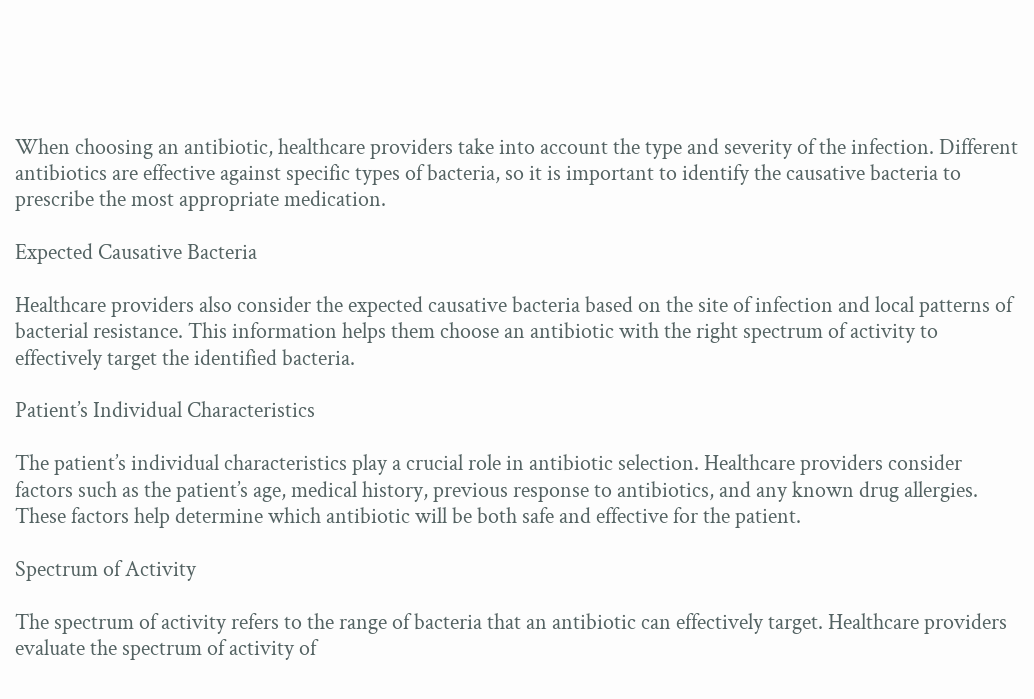When choosing an antibiotic, healthcare providers take into account the type and severity of the infection. Different antibiotics are effective against specific types of bacteria, so it is important to identify the causative bacteria to prescribe the most appropriate medication.

Expected Causative Bacteria

Healthcare providers also consider the expected causative bacteria based on the site of infection and local patterns of bacterial resistance. This information helps them choose an antibiotic with the right spectrum of activity to effectively target the identified bacteria.

Patient’s Individual Characteristics

The patient’s individual characteristics play a crucial role in antibiotic selection. Healthcare providers consider factors such as the patient’s age, medical history, previous response to antibiotics, and any known drug allergies. These factors help determine which antibiotic will be both safe and effective for the patient.

Spectrum of Activity

The spectrum of activity refers to the range of bacteria that an antibiotic can effectively target. Healthcare providers evaluate the spectrum of activity of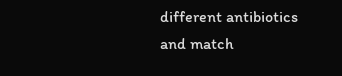different antibiotics and match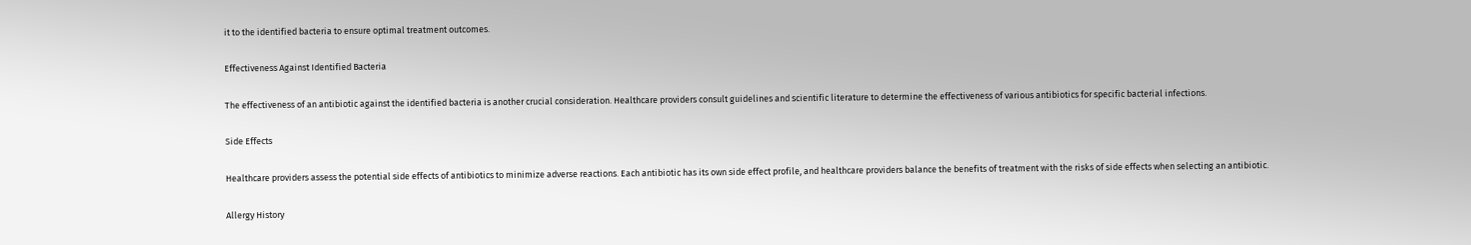it to the identified bacteria to ensure optimal treatment outcomes.

Effectiveness Against Identified Bacteria

The effectiveness of an antibiotic against the identified bacteria is another crucial consideration. Healthcare providers consult guidelines and scientific literature to determine the effectiveness of various antibiotics for specific bacterial infections.

Side Effects

Healthcare providers assess the potential side effects of antibiotics to minimize adverse reactions. Each antibiotic has its own side effect profile, and healthcare providers balance the benefits of treatment with the risks of side effects when selecting an antibiotic.

Allergy History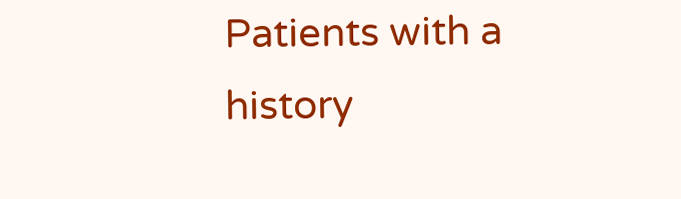Patients with a history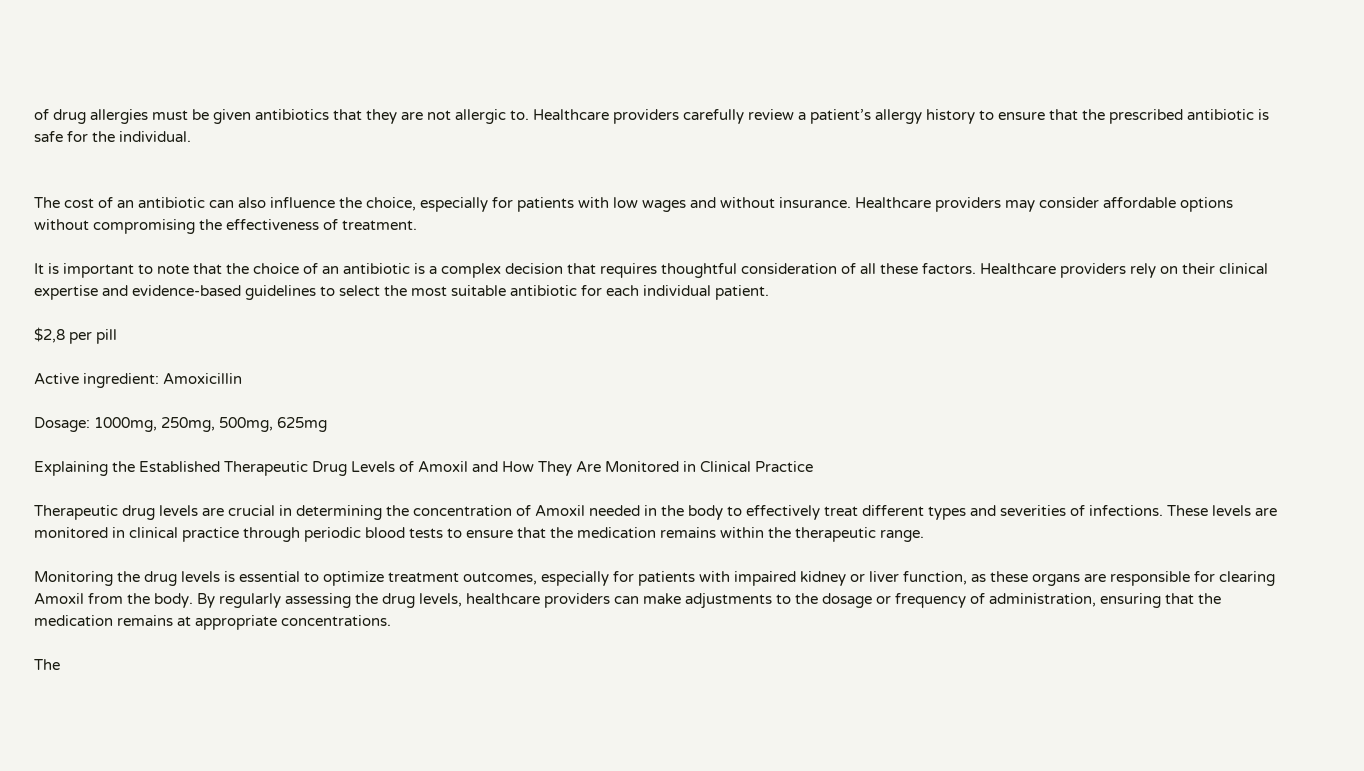of drug allergies must be given antibiotics that they are not allergic to. Healthcare providers carefully review a patient’s allergy history to ensure that the prescribed antibiotic is safe for the individual.


The cost of an antibiotic can also influence the choice, especially for patients with low wages and without insurance. Healthcare providers may consider affordable options without compromising the effectiveness of treatment.

It is important to note that the choice of an antibiotic is a complex decision that requires thoughtful consideration of all these factors. Healthcare providers rely on their clinical expertise and evidence-based guidelines to select the most suitable antibiotic for each individual patient.

$2,8 per pill

Active ingredient: Amoxicillin

Dosage: 1000mg, 250mg, 500mg, 625mg

Explaining the Established Therapeutic Drug Levels of Amoxil and How They Are Monitored in Clinical Practice

Therapeutic drug levels are crucial in determining the concentration of Amoxil needed in the body to effectively treat different types and severities of infections. These levels are monitored in clinical practice through periodic blood tests to ensure that the medication remains within the therapeutic range.

Monitoring the drug levels is essential to optimize treatment outcomes, especially for patients with impaired kidney or liver function, as these organs are responsible for clearing Amoxil from the body. By regularly assessing the drug levels, healthcare providers can make adjustments to the dosage or frequency of administration, ensuring that the medication remains at appropriate concentrations.

The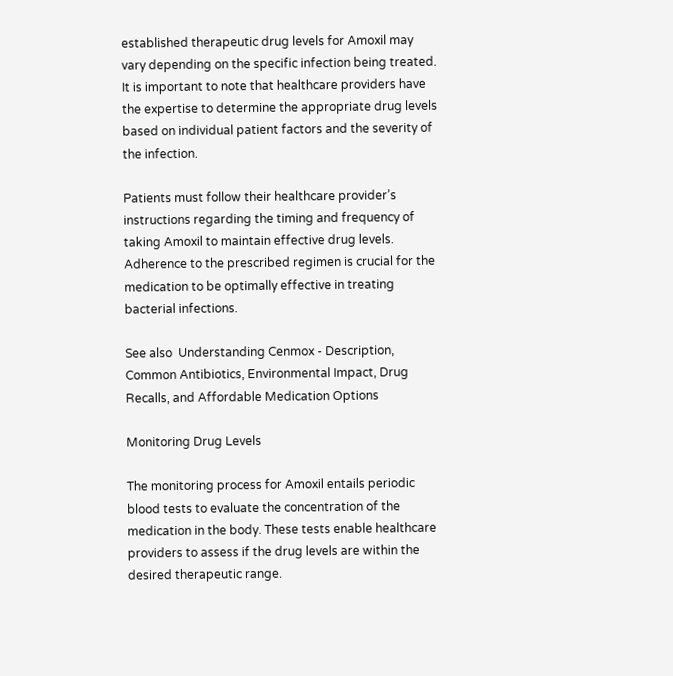established therapeutic drug levels for Amoxil may vary depending on the specific infection being treated. It is important to note that healthcare providers have the expertise to determine the appropriate drug levels based on individual patient factors and the severity of the infection.

Patients must follow their healthcare provider’s instructions regarding the timing and frequency of taking Amoxil to maintain effective drug levels. Adherence to the prescribed regimen is crucial for the medication to be optimally effective in treating bacterial infections.

See also  Understanding Cenmox - Description, Common Antibiotics, Environmental Impact, Drug Recalls, and Affordable Medication Options

Monitoring Drug Levels

The monitoring process for Amoxil entails periodic blood tests to evaluate the concentration of the medication in the body. These tests enable healthcare providers to assess if the drug levels are within the desired therapeutic range.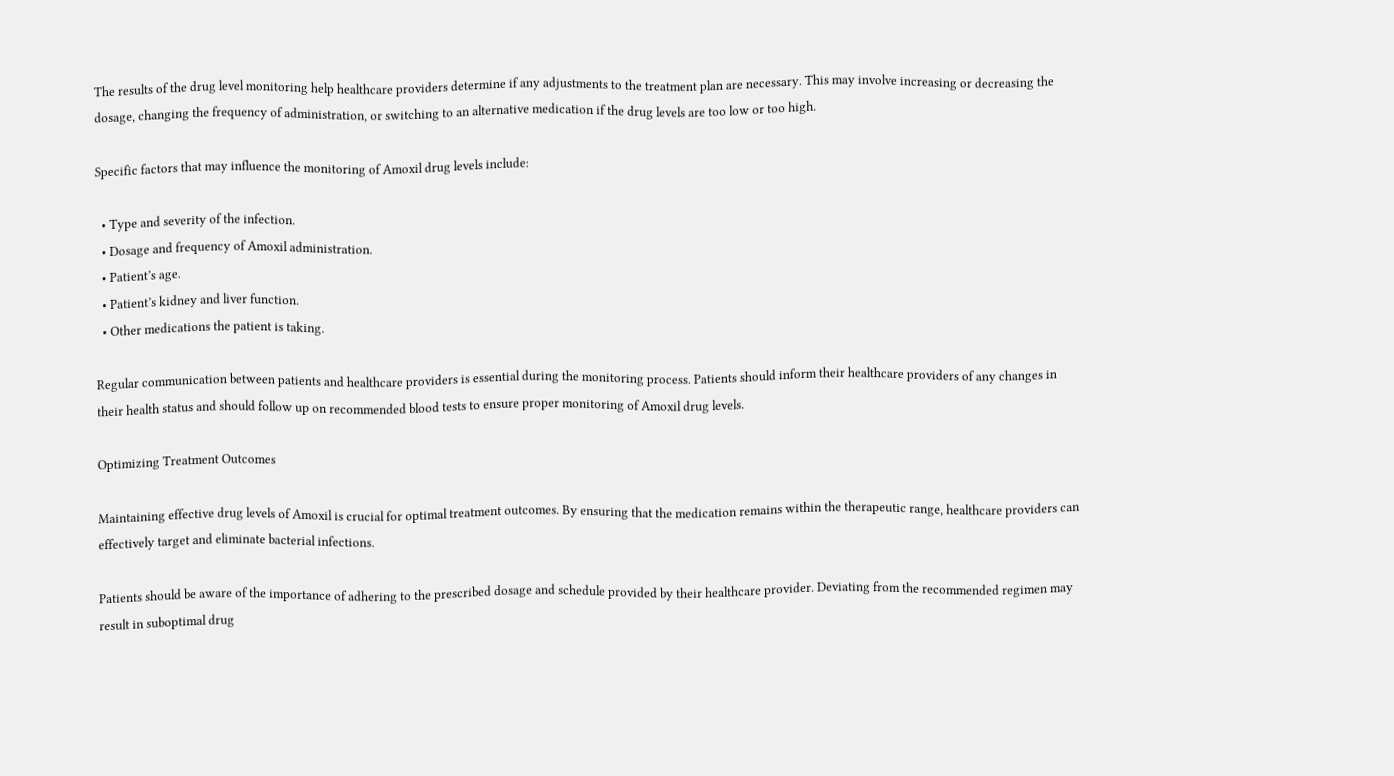The results of the drug level monitoring help healthcare providers determine if any adjustments to the treatment plan are necessary. This may involve increasing or decreasing the dosage, changing the frequency of administration, or switching to an alternative medication if the drug levels are too low or too high.

Specific factors that may influence the monitoring of Amoxil drug levels include:

  • Type and severity of the infection.
  • Dosage and frequency of Amoxil administration.
  • Patient’s age.
  • Patient’s kidney and liver function.
  • Other medications the patient is taking.

Regular communication between patients and healthcare providers is essential during the monitoring process. Patients should inform their healthcare providers of any changes in their health status and should follow up on recommended blood tests to ensure proper monitoring of Amoxil drug levels.

Optimizing Treatment Outcomes

Maintaining effective drug levels of Amoxil is crucial for optimal treatment outcomes. By ensuring that the medication remains within the therapeutic range, healthcare providers can effectively target and eliminate bacterial infections.

Patients should be aware of the importance of adhering to the prescribed dosage and schedule provided by their healthcare provider. Deviating from the recommended regimen may result in suboptimal drug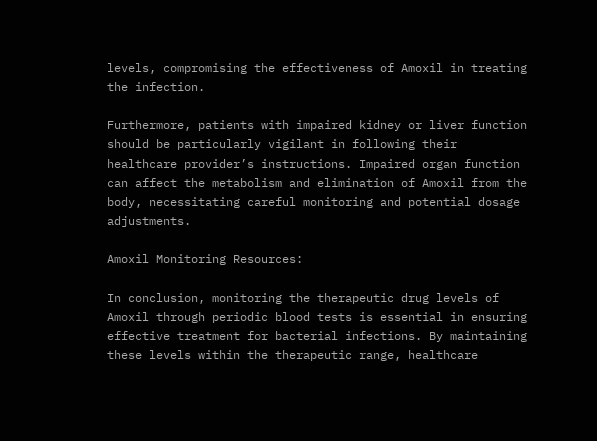levels, compromising the effectiveness of Amoxil in treating the infection.

Furthermore, patients with impaired kidney or liver function should be particularly vigilant in following their healthcare provider’s instructions. Impaired organ function can affect the metabolism and elimination of Amoxil from the body, necessitating careful monitoring and potential dosage adjustments.

Amoxil Monitoring Resources:

In conclusion, monitoring the therapeutic drug levels of Amoxil through periodic blood tests is essential in ensuring effective treatment for bacterial infections. By maintaining these levels within the therapeutic range, healthcare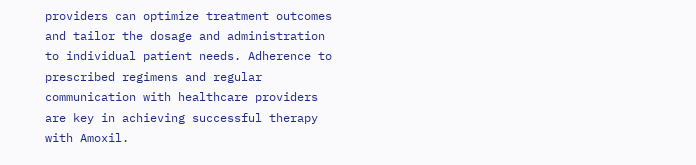providers can optimize treatment outcomes and tailor the dosage and administration to individual patient needs. Adherence to prescribed regimens and regular communication with healthcare providers are key in achieving successful therapy with Amoxil.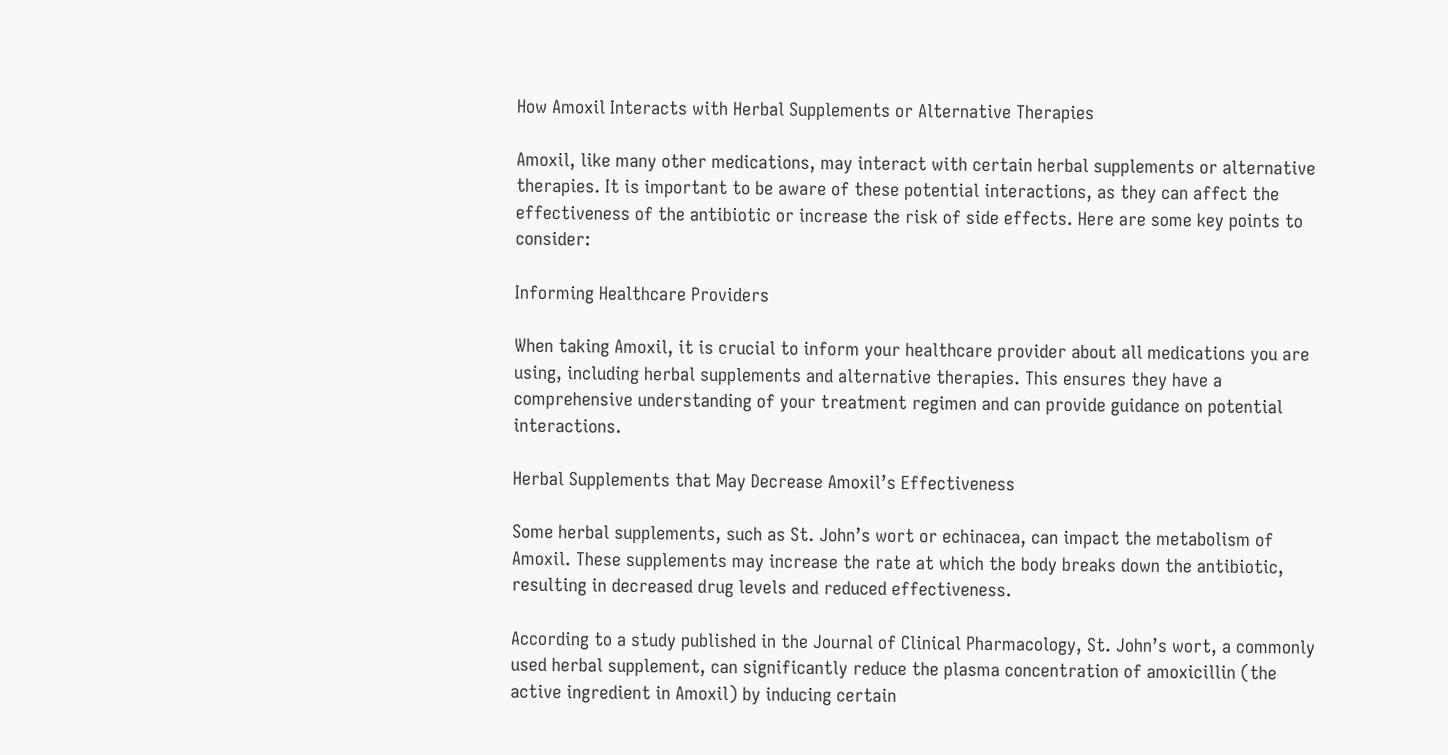How Amoxil Interacts with Herbal Supplements or Alternative Therapies

Amoxil, like many other medications, may interact with certain herbal supplements or alternative therapies. It is important to be aware of these potential interactions, as they can affect the effectiveness of the antibiotic or increase the risk of side effects. Here are some key points to consider:

Informing Healthcare Providers

When taking Amoxil, it is crucial to inform your healthcare provider about all medications you are using, including herbal supplements and alternative therapies. This ensures they have a comprehensive understanding of your treatment regimen and can provide guidance on potential interactions.

Herbal Supplements that May Decrease Amoxil’s Effectiveness

Some herbal supplements, such as St. John’s wort or echinacea, can impact the metabolism of Amoxil. These supplements may increase the rate at which the body breaks down the antibiotic, resulting in decreased drug levels and reduced effectiveness.

According to a study published in the Journal of Clinical Pharmacology, St. John’s wort, a commonly used herbal supplement, can significantly reduce the plasma concentration of amoxicillin (the active ingredient in Amoxil) by inducing certain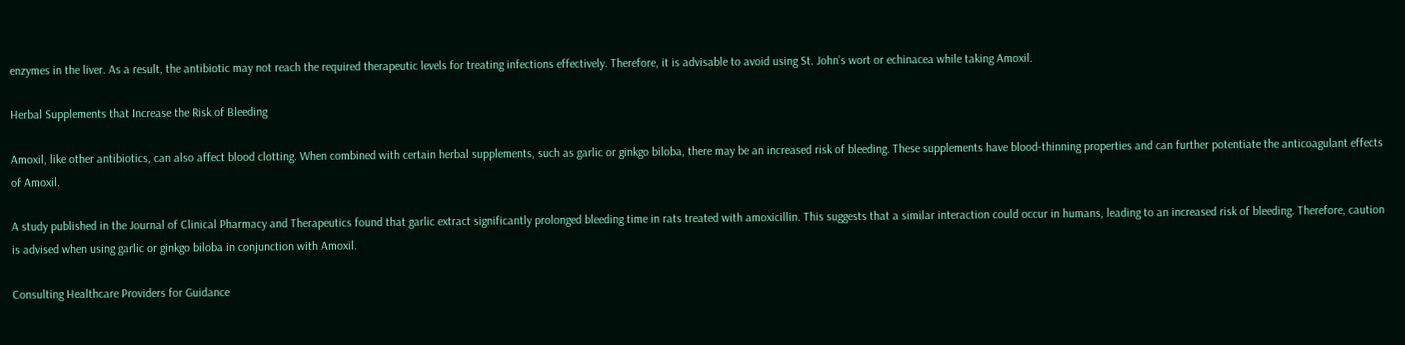enzymes in the liver. As a result, the antibiotic may not reach the required therapeutic levels for treating infections effectively. Therefore, it is advisable to avoid using St. John’s wort or echinacea while taking Amoxil.

Herbal Supplements that Increase the Risk of Bleeding

Amoxil, like other antibiotics, can also affect blood clotting. When combined with certain herbal supplements, such as garlic or ginkgo biloba, there may be an increased risk of bleeding. These supplements have blood-thinning properties and can further potentiate the anticoagulant effects of Amoxil.

A study published in the Journal of Clinical Pharmacy and Therapeutics found that garlic extract significantly prolonged bleeding time in rats treated with amoxicillin. This suggests that a similar interaction could occur in humans, leading to an increased risk of bleeding. Therefore, caution is advised when using garlic or ginkgo biloba in conjunction with Amoxil.

Consulting Healthcare Providers for Guidance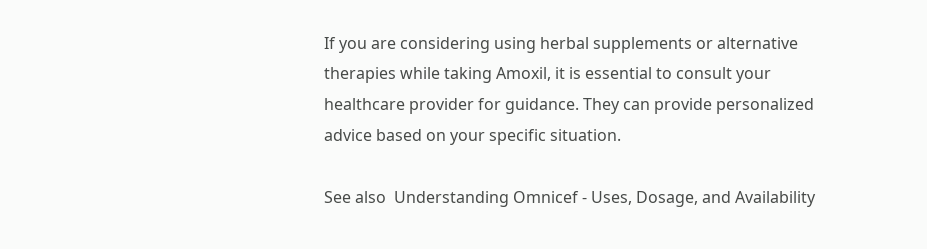If you are considering using herbal supplements or alternative therapies while taking Amoxil, it is essential to consult your healthcare provider for guidance. They can provide personalized advice based on your specific situation.

See also  Understanding Omnicef - Uses, Dosage, and Availability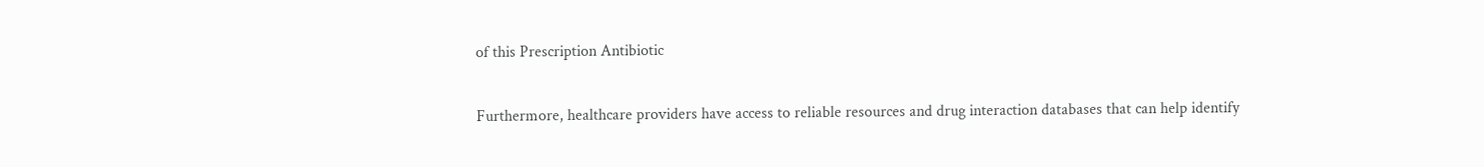of this Prescription Antibiotic

Furthermore, healthcare providers have access to reliable resources and drug interaction databases that can help identify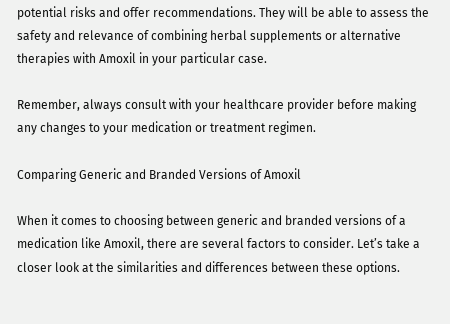potential risks and offer recommendations. They will be able to assess the safety and relevance of combining herbal supplements or alternative therapies with Amoxil in your particular case.

Remember, always consult with your healthcare provider before making any changes to your medication or treatment regimen.

Comparing Generic and Branded Versions of Amoxil

When it comes to choosing between generic and branded versions of a medication like Amoxil, there are several factors to consider. Let’s take a closer look at the similarities and differences between these options.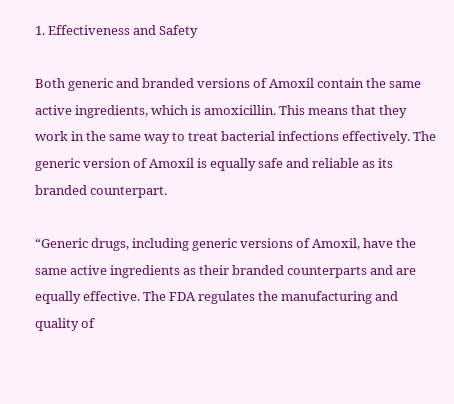1. Effectiveness and Safety

Both generic and branded versions of Amoxil contain the same active ingredients, which is amoxicillin. This means that they work in the same way to treat bacterial infections effectively. The generic version of Amoxil is equally safe and reliable as its branded counterpart.

“Generic drugs, including generic versions of Amoxil, have the same active ingredients as their branded counterparts and are equally effective. The FDA regulates the manufacturing and quality of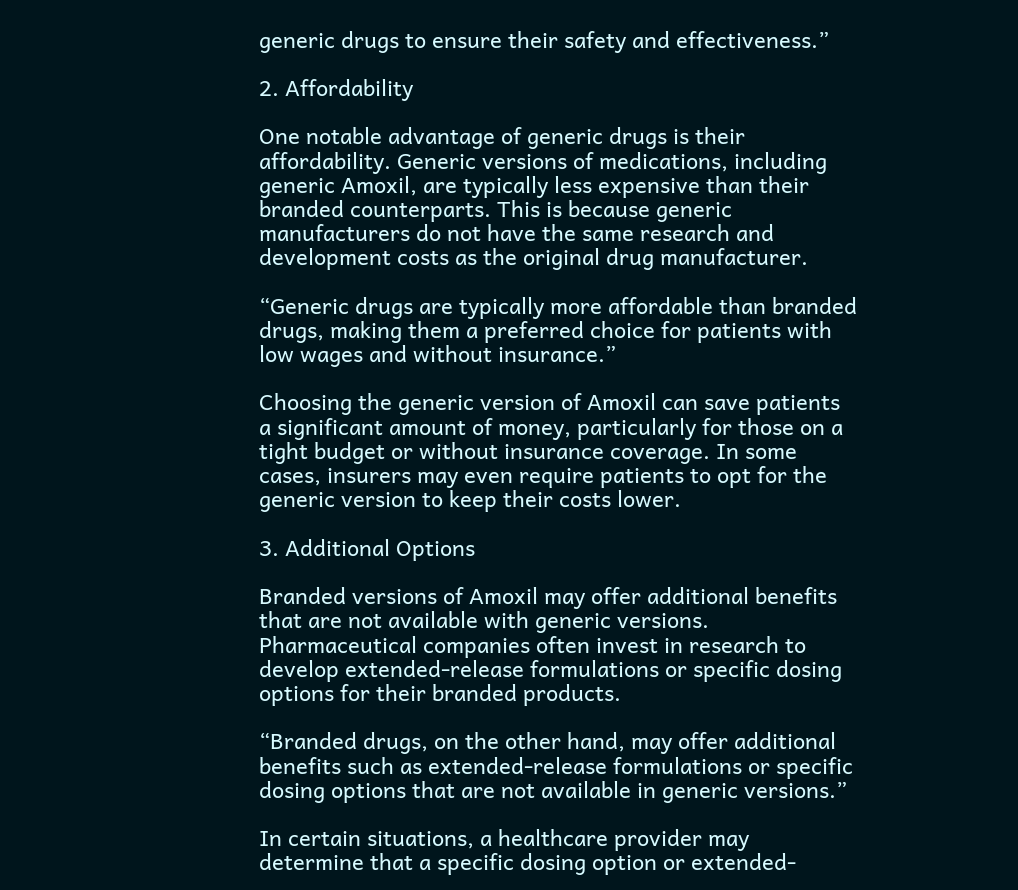generic drugs to ensure their safety and effectiveness.”

2. Affordability

One notable advantage of generic drugs is their affordability. Generic versions of medications, including generic Amoxil, are typically less expensive than their branded counterparts. This is because generic manufacturers do not have the same research and development costs as the original drug manufacturer.

“Generic drugs are typically more affordable than branded drugs, making them a preferred choice for patients with low wages and without insurance.”

Choosing the generic version of Amoxil can save patients a significant amount of money, particularly for those on a tight budget or without insurance coverage. In some cases, insurers may even require patients to opt for the generic version to keep their costs lower.

3. Additional Options

Branded versions of Amoxil may offer additional benefits that are not available with generic versions. Pharmaceutical companies often invest in research to develop extended-release formulations or specific dosing options for their branded products.

“Branded drugs, on the other hand, may offer additional benefits such as extended-release formulations or specific dosing options that are not available in generic versions.”

In certain situations, a healthcare provider may determine that a specific dosing option or extended-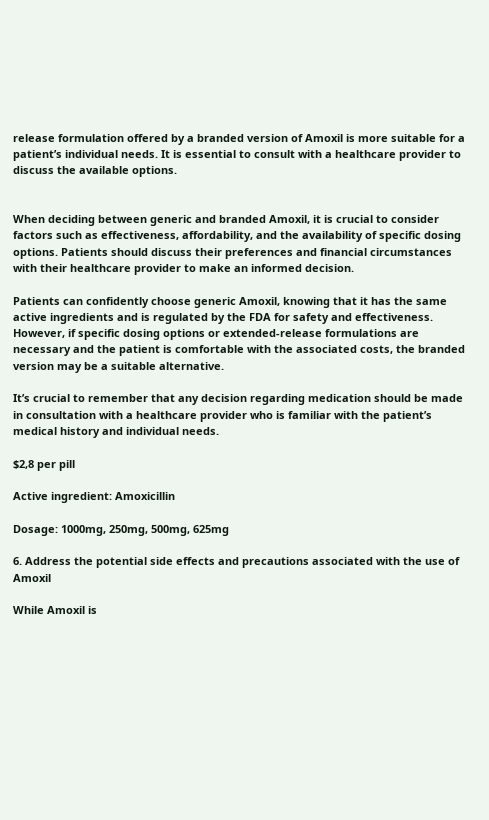release formulation offered by a branded version of Amoxil is more suitable for a patient’s individual needs. It is essential to consult with a healthcare provider to discuss the available options.


When deciding between generic and branded Amoxil, it is crucial to consider factors such as effectiveness, affordability, and the availability of specific dosing options. Patients should discuss their preferences and financial circumstances with their healthcare provider to make an informed decision.

Patients can confidently choose generic Amoxil, knowing that it has the same active ingredients and is regulated by the FDA for safety and effectiveness. However, if specific dosing options or extended-release formulations are necessary and the patient is comfortable with the associated costs, the branded version may be a suitable alternative.

It’s crucial to remember that any decision regarding medication should be made in consultation with a healthcare provider who is familiar with the patient’s medical history and individual needs.

$2,8 per pill

Active ingredient: Amoxicillin

Dosage: 1000mg, 250mg, 500mg, 625mg

6. Address the potential side effects and precautions associated with the use of Amoxil

While Amoxil is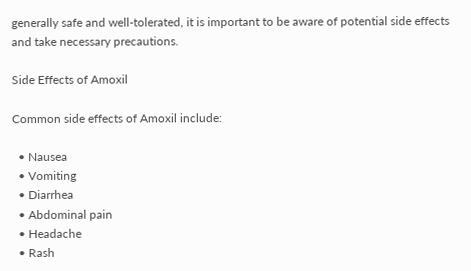generally safe and well-tolerated, it is important to be aware of potential side effects and take necessary precautions.

Side Effects of Amoxil

Common side effects of Amoxil include:

  • Nausea
  • Vomiting
  • Diarrhea
  • Abdominal pain
  • Headache
  • Rash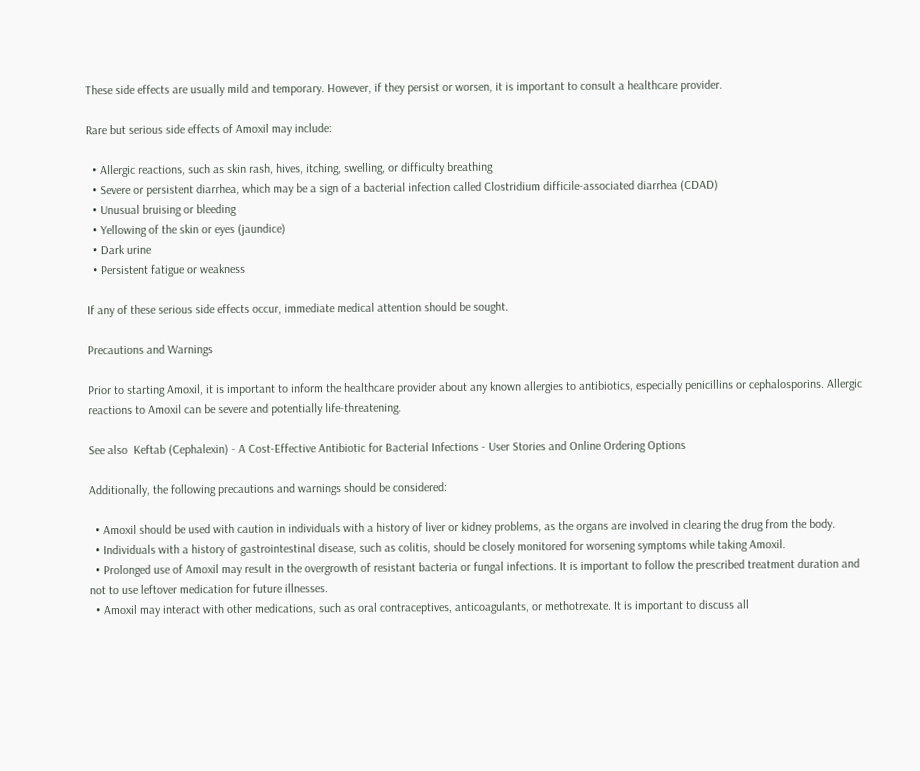These side effects are usually mild and temporary. However, if they persist or worsen, it is important to consult a healthcare provider.

Rare but serious side effects of Amoxil may include:

  • Allergic reactions, such as skin rash, hives, itching, swelling, or difficulty breathing
  • Severe or persistent diarrhea, which may be a sign of a bacterial infection called Clostridium difficile-associated diarrhea (CDAD)
  • Unusual bruising or bleeding
  • Yellowing of the skin or eyes (jaundice)
  • Dark urine
  • Persistent fatigue or weakness

If any of these serious side effects occur, immediate medical attention should be sought.

Precautions and Warnings

Prior to starting Amoxil, it is important to inform the healthcare provider about any known allergies to antibiotics, especially penicillins or cephalosporins. Allergic reactions to Amoxil can be severe and potentially life-threatening.

See also  Keftab (Cephalexin) - A Cost-Effective Antibiotic for Bacterial Infections - User Stories and Online Ordering Options

Additionally, the following precautions and warnings should be considered:

  • Amoxil should be used with caution in individuals with a history of liver or kidney problems, as the organs are involved in clearing the drug from the body.
  • Individuals with a history of gastrointestinal disease, such as colitis, should be closely monitored for worsening symptoms while taking Amoxil.
  • Prolonged use of Amoxil may result in the overgrowth of resistant bacteria or fungal infections. It is important to follow the prescribed treatment duration and not to use leftover medication for future illnesses.
  • Amoxil may interact with other medications, such as oral contraceptives, anticoagulants, or methotrexate. It is important to discuss all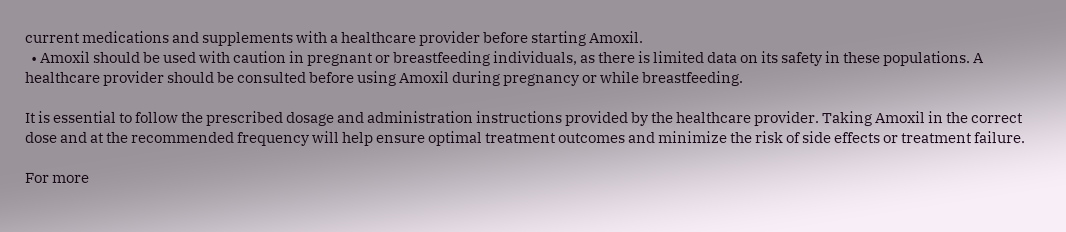current medications and supplements with a healthcare provider before starting Amoxil.
  • Amoxil should be used with caution in pregnant or breastfeeding individuals, as there is limited data on its safety in these populations. A healthcare provider should be consulted before using Amoxil during pregnancy or while breastfeeding.

It is essential to follow the prescribed dosage and administration instructions provided by the healthcare provider. Taking Amoxil in the correct dose and at the recommended frequency will help ensure optimal treatment outcomes and minimize the risk of side effects or treatment failure.

For more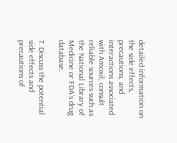detailed information on the side effects, precautions, and interactions associated with Amoxil, consult reliable sources such as the National Library of Medicine or FDA’s drug database.

7. Discuss the potential side effects and precautions of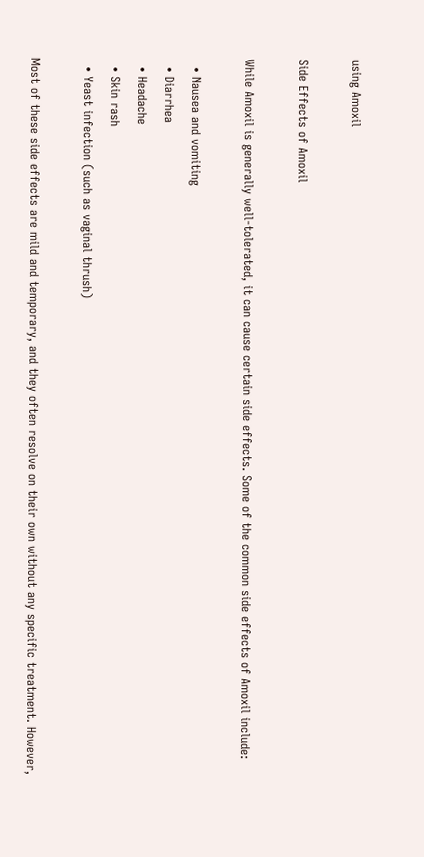using Amoxil

Side Effects of Amoxil

While Amoxil is generally well-tolerated, it can cause certain side effects. Some of the common side effects of Amoxil include:

  • Nausea and vomiting
  • Diarrhea
  • Headache
  • Skin rash
  • Yeast infection (such as vaginal thrush)

Most of these side effects are mild and temporary, and they often resolve on their own without any specific treatment. However,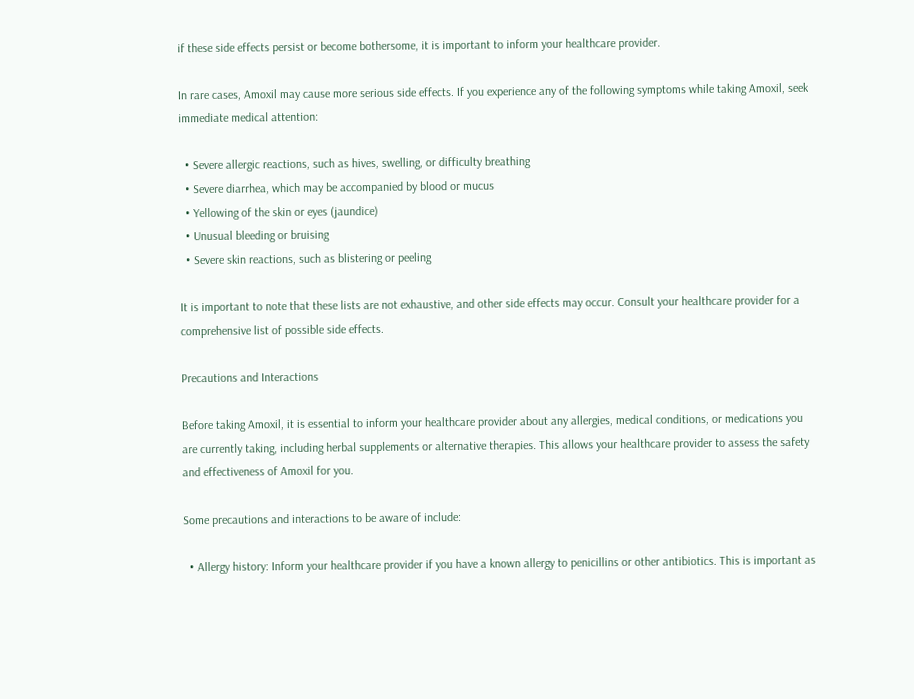if these side effects persist or become bothersome, it is important to inform your healthcare provider.

In rare cases, Amoxil may cause more serious side effects. If you experience any of the following symptoms while taking Amoxil, seek immediate medical attention:

  • Severe allergic reactions, such as hives, swelling, or difficulty breathing
  • Severe diarrhea, which may be accompanied by blood or mucus
  • Yellowing of the skin or eyes (jaundice)
  • Unusual bleeding or bruising
  • Severe skin reactions, such as blistering or peeling

It is important to note that these lists are not exhaustive, and other side effects may occur. Consult your healthcare provider for a comprehensive list of possible side effects.

Precautions and Interactions

Before taking Amoxil, it is essential to inform your healthcare provider about any allergies, medical conditions, or medications you are currently taking, including herbal supplements or alternative therapies. This allows your healthcare provider to assess the safety and effectiveness of Amoxil for you.

Some precautions and interactions to be aware of include:

  • Allergy history: Inform your healthcare provider if you have a known allergy to penicillins or other antibiotics. This is important as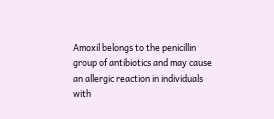Amoxil belongs to the penicillin group of antibiotics and may cause an allergic reaction in individuals with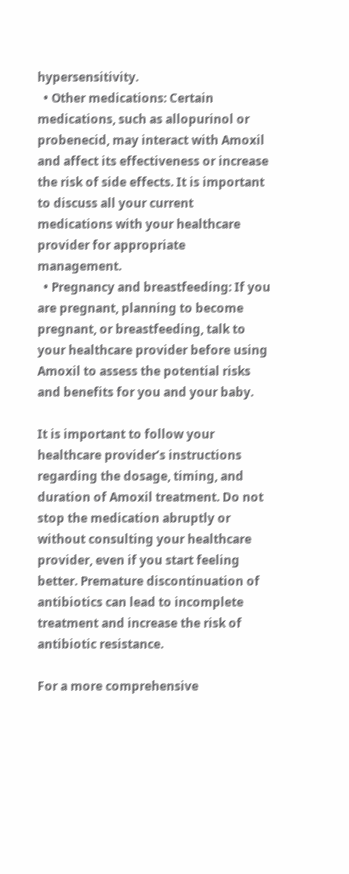hypersensitivity.
  • Other medications: Certain medications, such as allopurinol or probenecid, may interact with Amoxil and affect its effectiveness or increase the risk of side effects. It is important to discuss all your current medications with your healthcare provider for appropriate management.
  • Pregnancy and breastfeeding: If you are pregnant, planning to become pregnant, or breastfeeding, talk to your healthcare provider before using Amoxil to assess the potential risks and benefits for you and your baby.

It is important to follow your healthcare provider’s instructions regarding the dosage, timing, and duration of Amoxil treatment. Do not stop the medication abruptly or without consulting your healthcare provider, even if you start feeling better. Premature discontinuation of antibiotics can lead to incomplete treatment and increase the risk of antibiotic resistance.

For a more comprehensive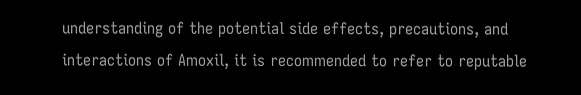understanding of the potential side effects, precautions, and interactions of Amoxil, it is recommended to refer to reputable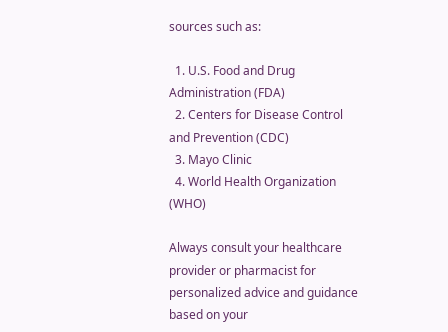sources such as:

  1. U.S. Food and Drug Administration (FDA)
  2. Centers for Disease Control and Prevention (CDC)
  3. Mayo Clinic
  4. World Health Organization (WHO)

Always consult your healthcare provider or pharmacist for personalized advice and guidance based on your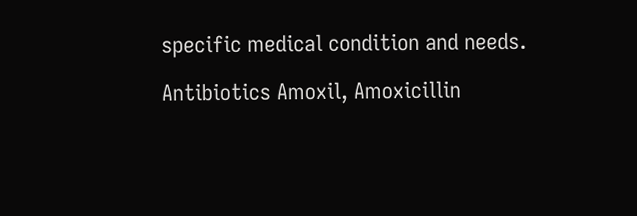specific medical condition and needs.

Antibiotics Amoxil, Amoxicillin